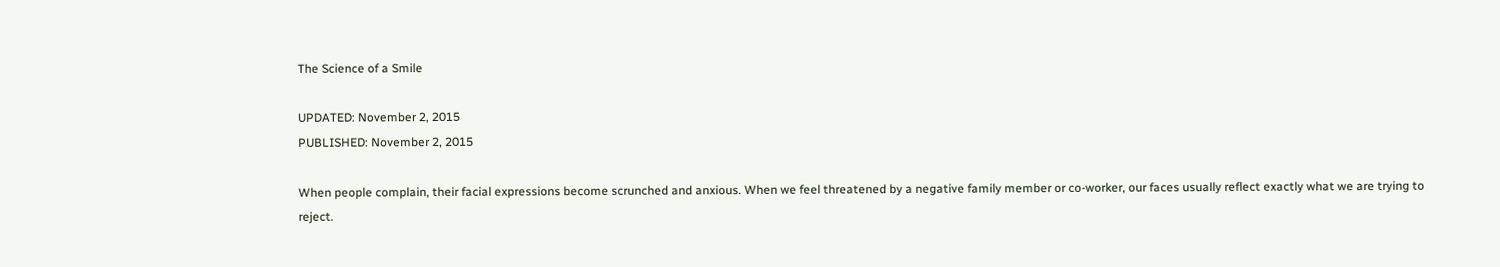The Science of a Smile

UPDATED: November 2, 2015
PUBLISHED: November 2, 2015

When people complain, their facial expressions become scrunched and anxious. When we feel threatened by a negative family member or co-worker, our faces usually reflect exactly what we are trying to reject.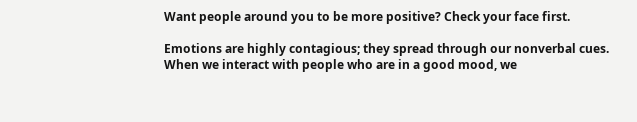Want people around you to be more positive? Check your face first.

Emotions are highly contagious; they spread through our nonverbal cues. When we interact with people who are in a good mood, we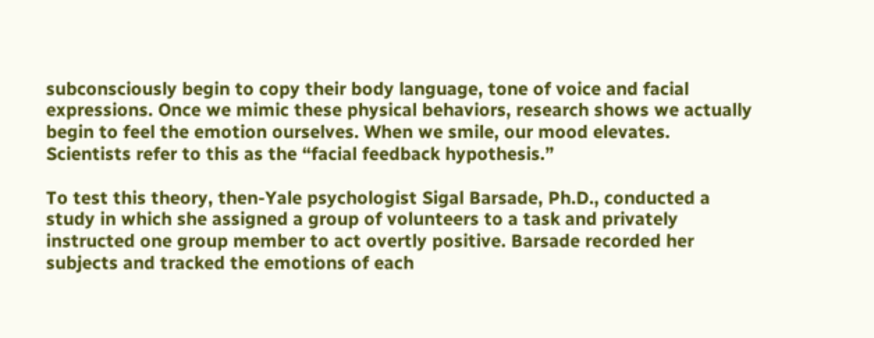subconsciously begin to copy their body language, tone of voice and facial expressions. Once we mimic these physical behaviors, research shows we actually begin to feel the emotion ourselves. When we smile, our mood elevates. Scientists refer to this as the “facial feedback hypothesis.”

To test this theory, then-Yale psychologist Sigal Barsade, Ph.D., conducted a study in which she assigned a group of volunteers to a task and privately instructed one group member to act overtly positive. Barsade recorded her subjects and tracked the emotions of each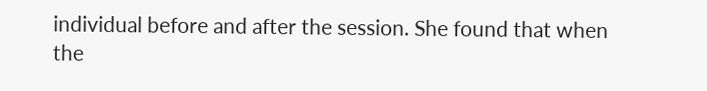individual before and after the session. She found that when the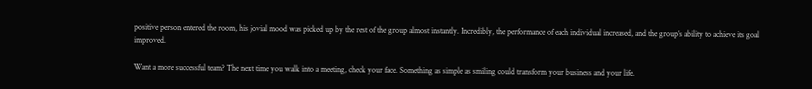positive person entered the room, his jovial mood was picked up by the rest of the group almost instantly. Incredibly, the performance of each individual increased, and the group’s ability to achieve its goal improved.

Want a more successful team? The next time you walk into a meeting, check your face. Something as simple as smiling could transform your business and your life.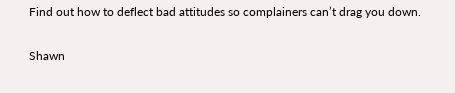Find out how to deflect bad attitudes so complainers can’t drag you down.

Shawn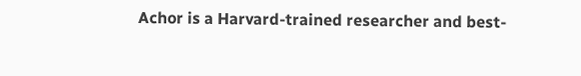Achor is a Harvard-trained researcher and best-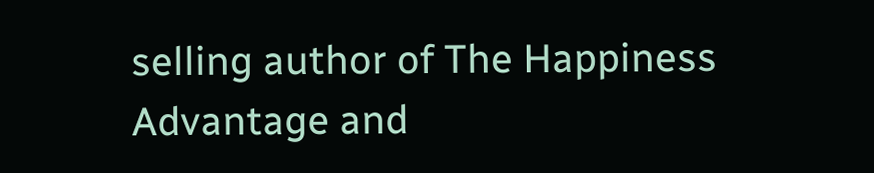selling author of The Happiness Advantage and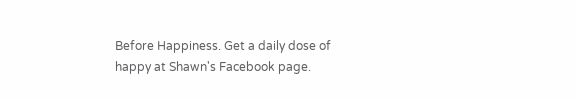Before Happiness. Get a daily dose of happy at Shawn's Facebook page.